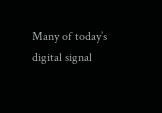Many of today’s digital signal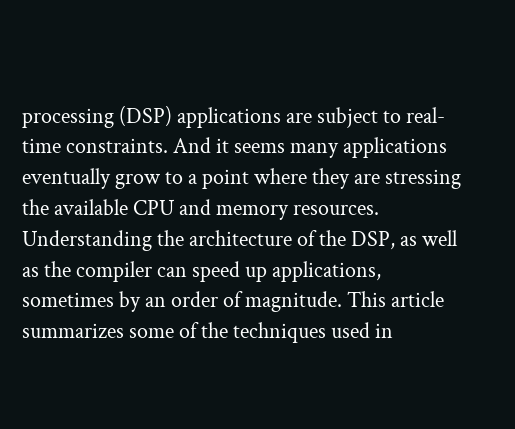processing (DSP) applications are subject to real-time constraints. And it seems many applications eventually grow to a point where they are stressing the available CPU and memory resources. Understanding the architecture of the DSP, as well as the compiler can speed up applications, sometimes by an order of magnitude. This article summarizes some of the techniques used in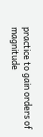practice to gain orders of magnitude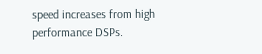speed increases from high performance DSPs.